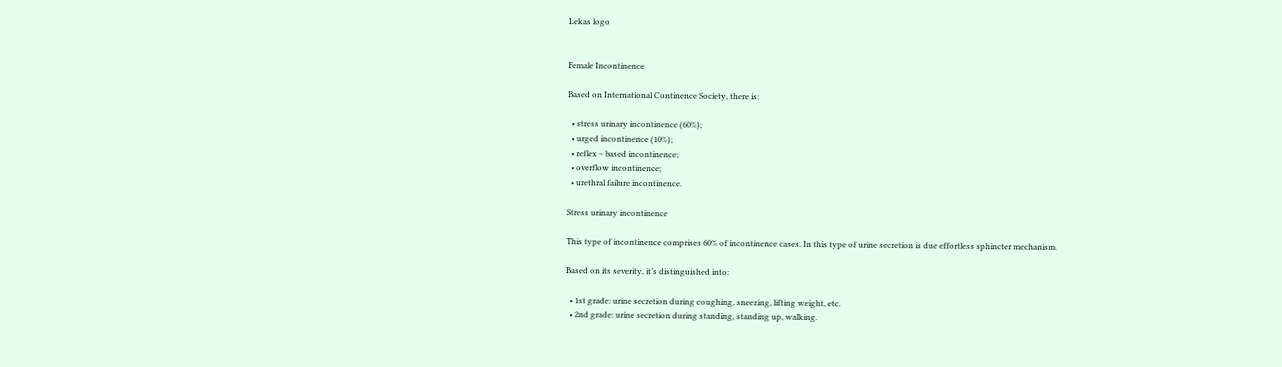Lekas logo


Female Incontinence

Based on International Continence Society, there is:

  • stress urinary incontinence (60%);
  • urged incontinence (10%);
  • reflex – based incontinence;
  • overflow incontinence;
  • urethral failure incontinence.

Stress urinary incontinence

This type of incontinence comprises 60% of incontinence cases. In this type of urine secretion is due effortless sphincter mechanism.

Based on its severity, it’s distinguished into:

  • 1st grade: urine secretion during coughing, sneezing, lifting weight, etc.
  • 2nd grade: urine secretion during standing, standing up, walking.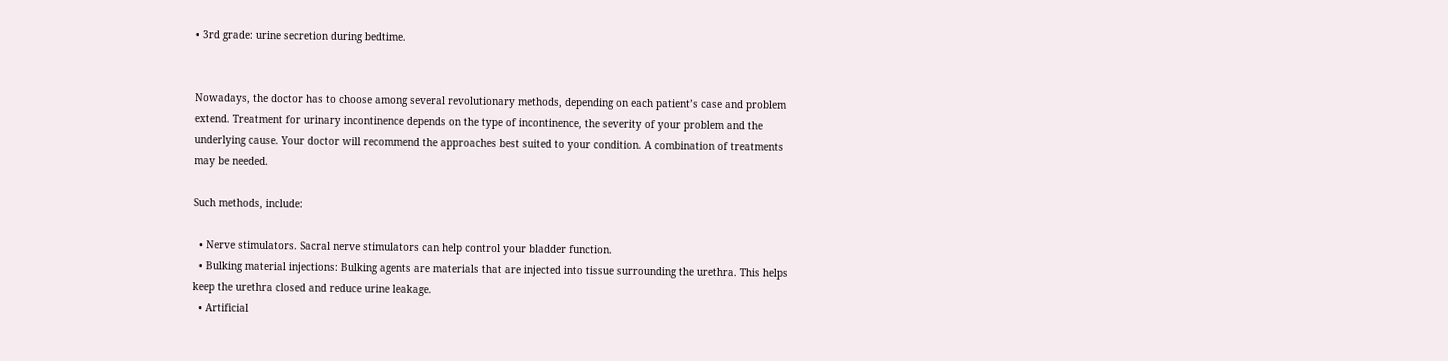• 3rd grade: urine secretion during bedtime.


Nowadays, the doctor has to choose among several revolutionary methods, depending on each patient’s case and problem extend. Treatment for urinary incontinence depends on the type of incontinence, the severity of your problem and the underlying cause. Your doctor will recommend the approaches best suited to your condition. A combination of treatments may be needed.

Such methods, include:

  • Nerve stimulators. Sacral nerve stimulators can help control your bladder function.
  • Bulking material injections: Bulking agents are materials that are injected into tissue surrounding the urethra. This helps keep the urethra closed and reduce urine leakage.
  • Artificial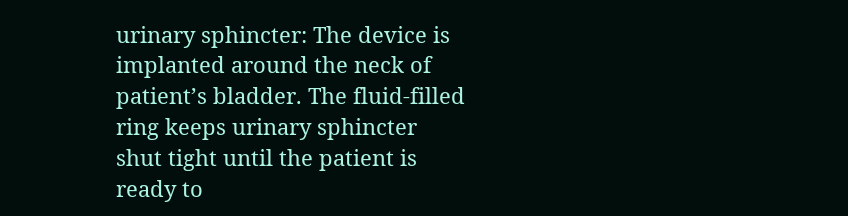urinary sphincter: The device is implanted around the neck of patient’s bladder. The fluid-filled ring keeps urinary sphincter shut tight until the patient is ready to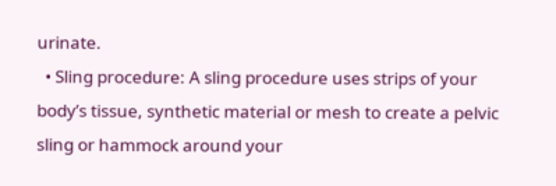urinate.
  • Sling procedure: A sling procedure uses strips of your body’s tissue, synthetic material or mesh to create a pelvic sling or hammock around your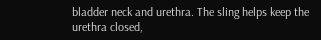bladder neck and urethra. The sling helps keep the urethra closed,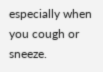especially when you cough or sneeze.